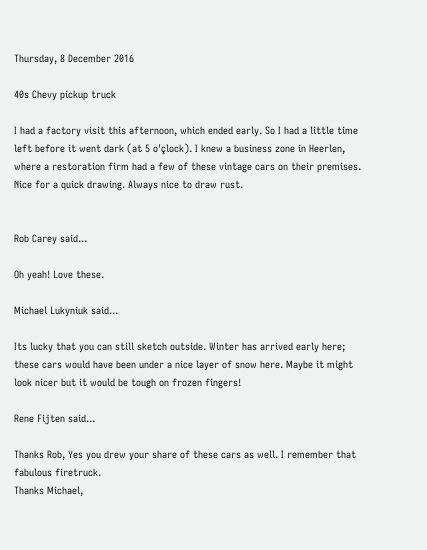Thursday, 8 December 2016

40s Chevy pickup truck

I had a factory visit this afternoon, which ended early. So I had a little time left before it went dark (at 5 o'çlock). I knew a business zone in Heerlen, where a restoration firm had a few of these vintage cars on their premises. Nice for a quick drawing. Always nice to draw rust.


Rob Carey said...

Oh yeah! Love these.

Michael Lukyniuk said...

Its lucky that you can still sketch outside. Winter has arrived early here; these cars would have been under a nice layer of snow here. Maybe it might look nicer but it would be tough on frozen fingers!

Rene Fijten said...

Thanks Rob, Yes you drew your share of these cars as well. I remember that fabulous firetruck.
Thanks Michael,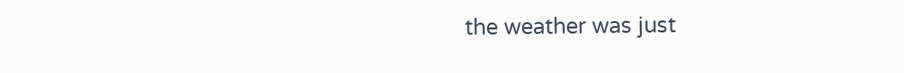the weather was just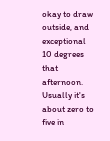okay to draw outside, and exceptional 10 degrees that afternoon. Usually it's about zero to five in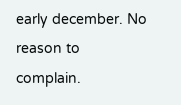early december. No reason to complain.